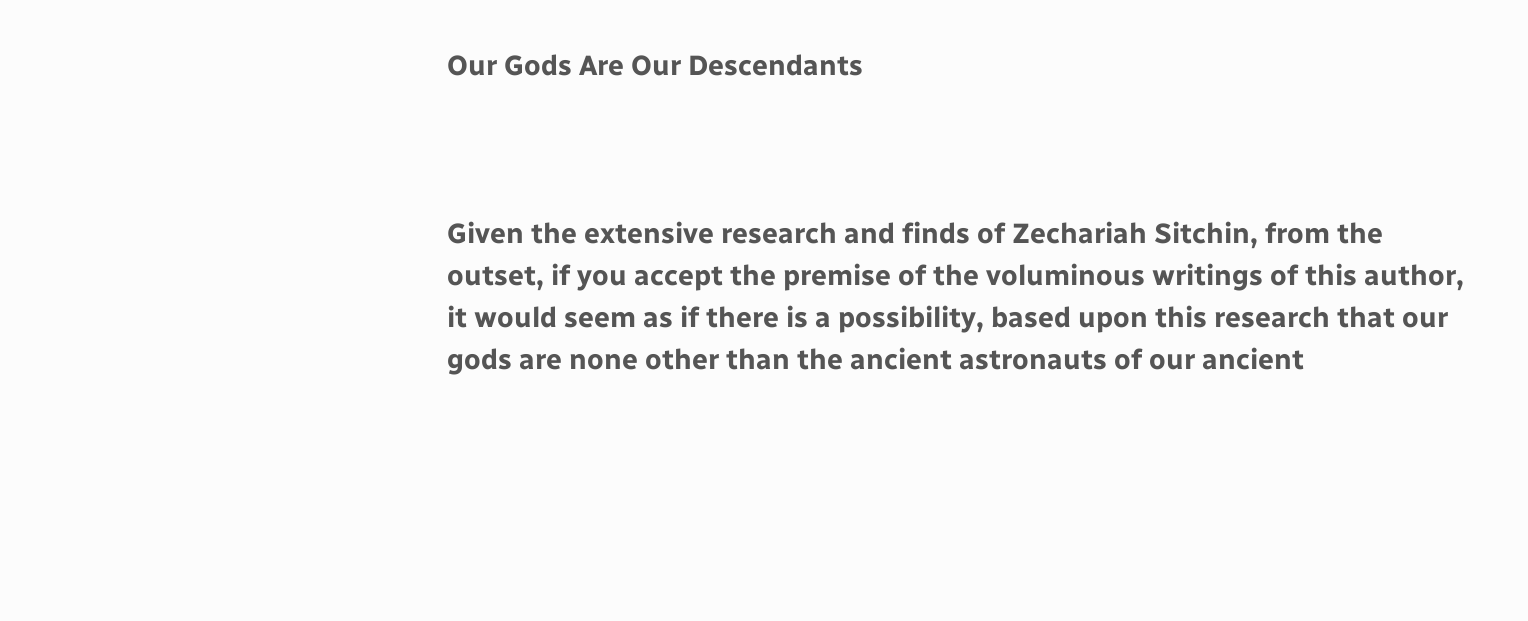Our Gods Are Our Descendants



Given the extensive research and finds of Zechariah Sitchin, from the outset, if you accept the premise of the voluminous writings of this author, it would seem as if there is a possibility, based upon this research that our gods are none other than the ancient astronauts of our ancient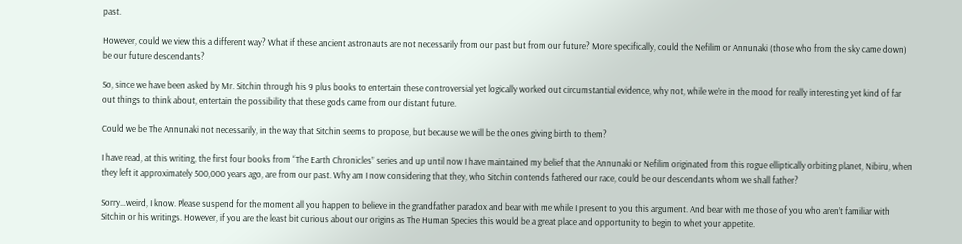past.

However, could we view this a different way? What if these ancient astronauts are not necessarily from our past but from our future? More specifically, could the Nefilim or Annunaki (those who from the sky came down) be our future descendants?

So, since we have been asked by Mr. Sitchin through his 9 plus books to entertain these controversial yet logically worked out circumstantial evidence, why not, while we’re in the mood for really interesting yet kind of far out things to think about, entertain the possibility that these gods came from our distant future.

Could we be The Annunaki not necessarily, in the way that Sitchin seems to propose, but because we will be the ones giving birth to them?

I have read, at this writing, the first four books from “The Earth Chronicles” series and up until now I have maintained my belief that the Annunaki or Nefilim originated from this rogue elliptically orbiting planet, Nibiru, when they left it approximately 500,000 years ago, are from our past. Why am I now considering that they, who Sitchin contends fathered our race, could be our descendants whom we shall father?

Sorry…weird, I know. Please suspend for the moment all you happen to believe in the grandfather paradox and bear with me while I present to you this argument. And bear with me those of you who aren’t familiar with Sitchin or his writings. However, if you are the least bit curious about our origins as The Human Species this would be a great place and opportunity to begin to whet your appetite.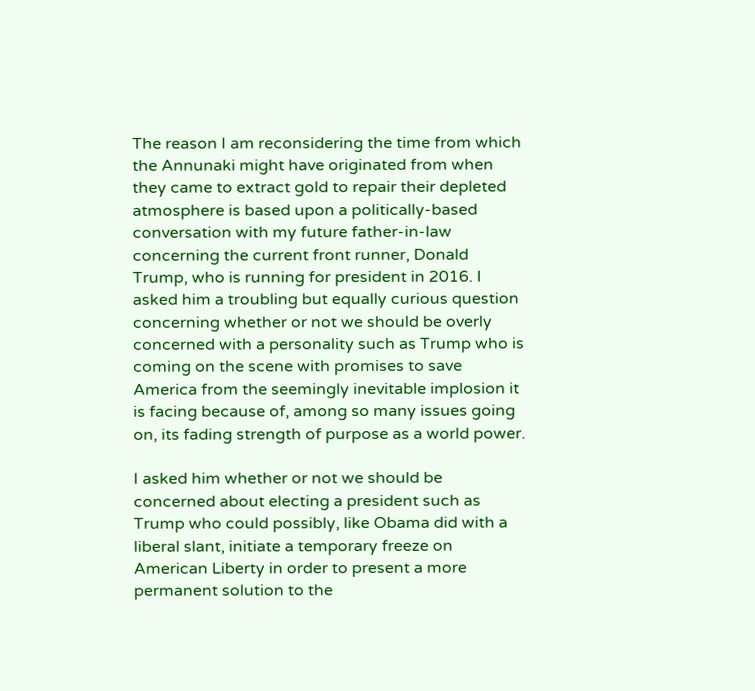The reason I am reconsidering the time from which the Annunaki might have originated from when they came to extract gold to repair their depleted atmosphere is based upon a politically-based conversation with my future father-in-law concerning the current front runner, Donald Trump, who is running for president in 2016. I asked him a troubling but equally curious question concerning whether or not we should be overly concerned with a personality such as Trump who is coming on the scene with promises to save America from the seemingly inevitable implosion it is facing because of, among so many issues going on, its fading strength of purpose as a world power.

I asked him whether or not we should be concerned about electing a president such as Trump who could possibly, like Obama did with a liberal slant, initiate a temporary freeze on American Liberty in order to present a more permanent solution to the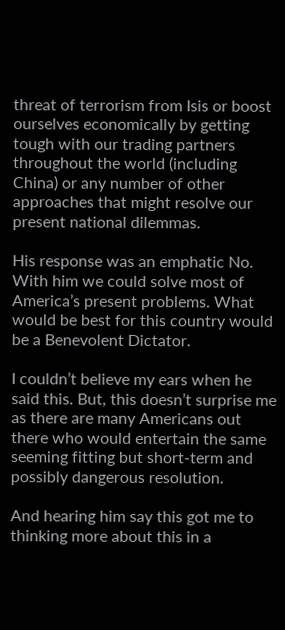threat of terrorism from Isis or boost ourselves economically by getting tough with our trading partners throughout the world (including China) or any number of other approaches that might resolve our present national dilemmas.

His response was an emphatic No. With him we could solve most of America’s present problems. What would be best for this country would be a Benevolent Dictator.

I couldn’t believe my ears when he said this. But, this doesn’t surprise me as there are many Americans out there who would entertain the same seeming fitting but short-term and possibly dangerous resolution.

And hearing him say this got me to thinking more about this in a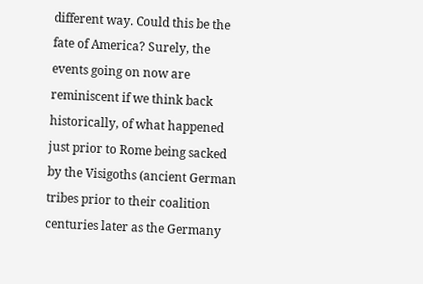different way. Could this be the fate of America? Surely, the events going on now are reminiscent if we think back historically, of what happened just prior to Rome being sacked by the Visigoths (ancient German tribes prior to their coalition centuries later as the Germany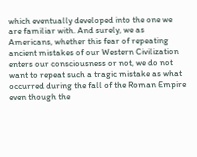which eventually developed into the one we are familiar with. And surely, we as Americans, whether this fear of repeating ancient mistakes of our Western Civilization enters our consciousness or not, we do not want to repeat such a tragic mistake as what occurred during the fall of the Roman Empire even though the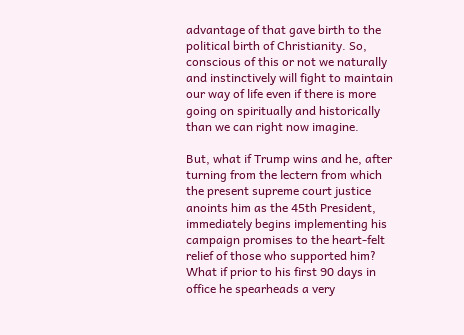advantage of that gave birth to the political birth of Christianity. So, conscious of this or not we naturally and instinctively will fight to maintain our way of life even if there is more going on spiritually and historically than we can right now imagine.

But, what if Trump wins and he, after turning from the lectern from which the present supreme court justice anoints him as the 45th President, immediately begins implementing his campaign promises to the heart-felt relief of those who supported him? What if prior to his first 90 days in office he spearheads a very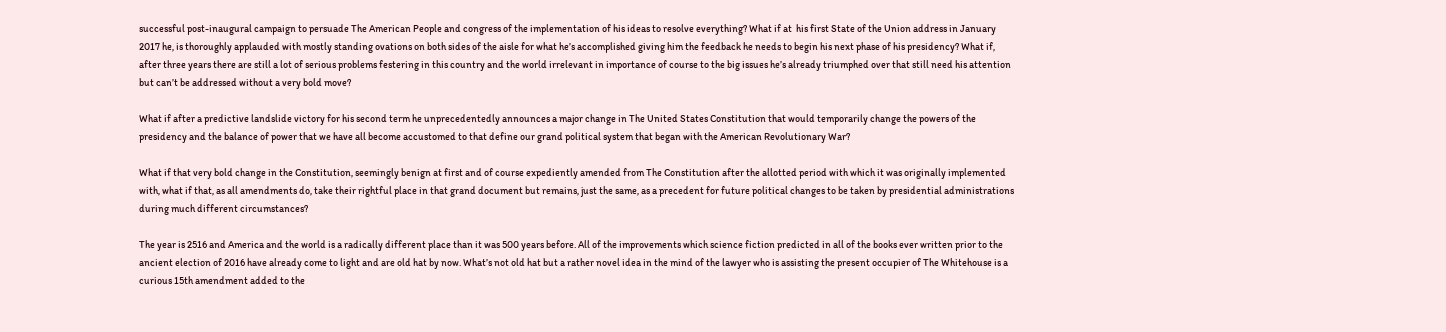successful post-inaugural campaign to persuade The American People and congress of the implementation of his ideas to resolve everything? What if at  his first State of the Union address in January 2017 he, is thoroughly applauded with mostly standing ovations on both sides of the aisle for what he’s accomplished giving him the feedback he needs to begin his next phase of his presidency? What if, after three years there are still a lot of serious problems festering in this country and the world irrelevant in importance of course to the big issues he’s already triumphed over that still need his attention but can’t be addressed without a very bold move?

What if after a predictive landslide victory for his second term he unprecedentedly announces a major change in The United States Constitution that would temporarily change the powers of the presidency and the balance of power that we have all become accustomed to that define our grand political system that began with the American Revolutionary War?

What if that very bold change in the Constitution, seemingly benign at first and of course expediently amended from The Constitution after the allotted period with which it was originally implemented with, what if that, as all amendments do, take their rightful place in that grand document but remains, just the same, as a precedent for future political changes to be taken by presidential administrations during much different circumstances?

The year is 2516 and America and the world is a radically different place than it was 500 years before. All of the improvements which science fiction predicted in all of the books ever written prior to the ancient election of 2016 have already come to light and are old hat by now. What’s not old hat but a rather novel idea in the mind of the lawyer who is assisting the present occupier of The Whitehouse is a curious 15th amendment added to the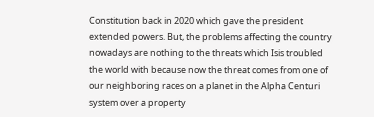Constitution back in 2020 which gave the president extended powers. But, the problems affecting the country nowadays are nothing to the threats which Isis troubled the world with because now the threat comes from one of our neighboring races on a planet in the Alpha Centuri system over a property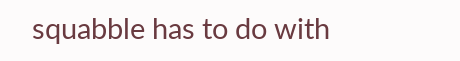squabble has to do with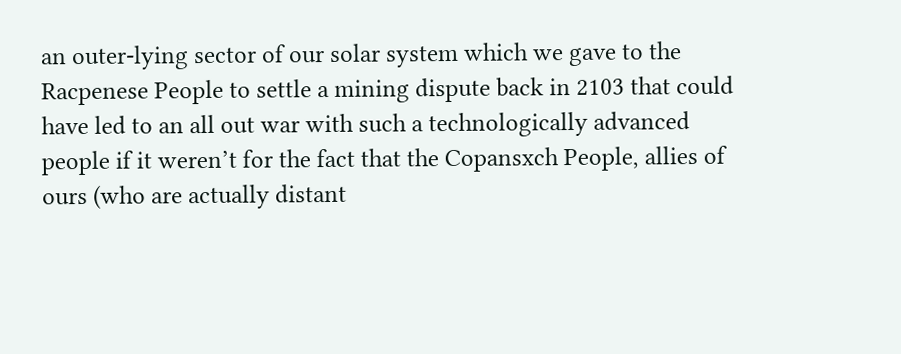an outer-lying sector of our solar system which we gave to the Racpenese People to settle a mining dispute back in 2103 that could have led to an all out war with such a technologically advanced people if it weren’t for the fact that the Copansxch People, allies of ours (who are actually distant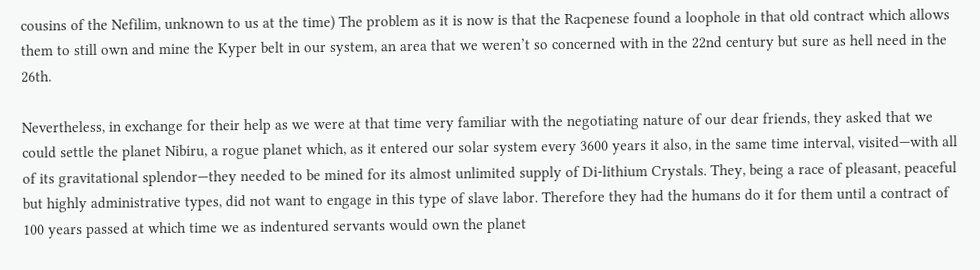cousins of the Nefilim, unknown to us at the time) The problem as it is now is that the Racpenese found a loophole in that old contract which allows them to still own and mine the Kyper belt in our system, an area that we weren’t so concerned with in the 22nd century but sure as hell need in the 26th.

Nevertheless, in exchange for their help as we were at that time very familiar with the negotiating nature of our dear friends, they asked that we could settle the planet Nibiru, a rogue planet which, as it entered our solar system every 3600 years it also, in the same time interval, visited—with all of its gravitational splendor—they needed to be mined for its almost unlimited supply of Di-lithium Crystals. They, being a race of pleasant, peaceful but highly administrative types, did not want to engage in this type of slave labor. Therefore they had the humans do it for them until a contract of 100 years passed at which time we as indentured servants would own the planet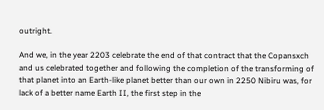outright.

And we, in the year 2203 celebrate the end of that contract that the Copansxch and us celebrated together and following the completion of the transforming of that planet into an Earth-like planet better than our own in 2250 Nibiru was, for lack of a better name Earth II, the first step in the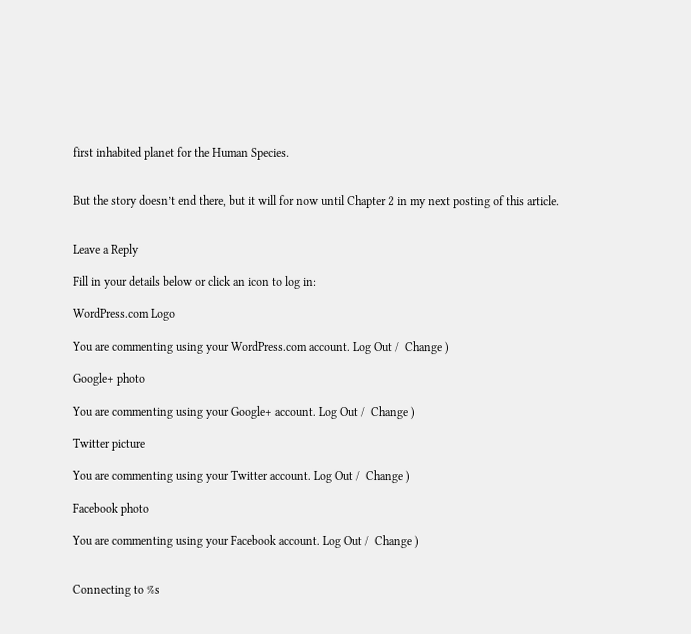first inhabited planet for the Human Species.


But the story doesn’t end there, but it will for now until Chapter 2 in my next posting of this article.


Leave a Reply

Fill in your details below or click an icon to log in:

WordPress.com Logo

You are commenting using your WordPress.com account. Log Out /  Change )

Google+ photo

You are commenting using your Google+ account. Log Out /  Change )

Twitter picture

You are commenting using your Twitter account. Log Out /  Change )

Facebook photo

You are commenting using your Facebook account. Log Out /  Change )


Connecting to %s